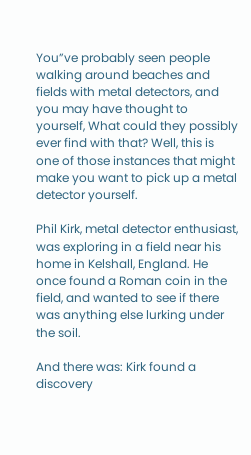You”ve probably seen people walking around beaches and fields with metal detectors, and you may have thought to yourself, What could they possibly ever find with that? Well, this is one of those instances that might make you want to pick up a metal detector yourself.

Phil Kirk, metal detector enthusiast, was exploring in a field near his home in Kelshall, England. He once found a Roman coin in the field, and wanted to see if there was anything else lurking under the soil.

And there was: Kirk found a discovery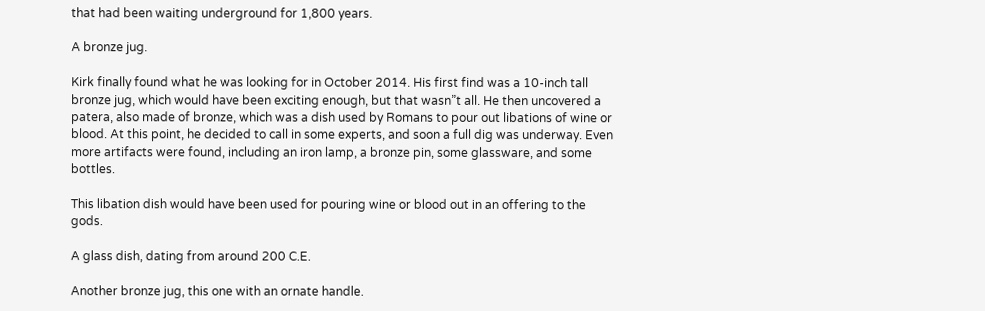that had been waiting underground for 1,800 years.

A bronze jug.

Kirk finally found what he was looking for in October 2014. His first find was a 10-inch tall bronze jug, which would have been exciting enough, but that wasn”t all. He then uncovered a patera, also made of bronze, which was a dish used by Romans to pour out libations of wine or blood. At this point, he decided to call in some experts, and soon a full dig was underway. Even more artifacts were found, including an iron lamp, a bronze pin, some glassware, and some bottles.

This libation dish would have been used for pouring wine or blood out in an offering to the gods.

A glass dish, dating from around 200 C.E.

Another bronze jug, this one with an ornate handle.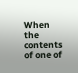When the contents of one of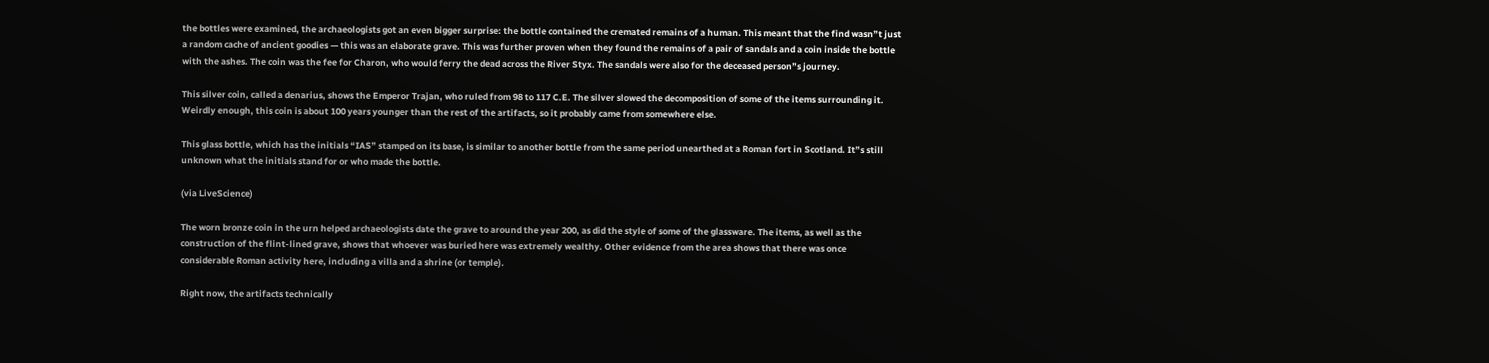the bottles were examined, the archaeologists got an even bigger surprise: the bottle contained the cremated remains of a human. This meant that the find wasn”t just a random cache of ancient goodies — this was an elaborate grave. This was further proven when they found the remains of a pair of sandals and a coin inside the bottle with the ashes. The coin was the fee for Charon, who would ferry the dead across the River Styx. The sandals were also for the deceased person”s journey.

This silver coin, called a denarius, shows the Emperor Trajan, who ruled from 98 to 117 C.E. The silver slowed the decomposition of some of the items surrounding it. Weirdly enough, this coin is about 100 years younger than the rest of the artifacts, so it probably came from somewhere else.

This glass bottle, which has the initials “IAS” stamped on its base, is similar to another bottle from the same period unearthed at a Roman fort in Scotland. It”s still unknown what the initials stand for or who made the bottle.

(via LiveScience)

The worn bronze coin in the urn helped archaeologists date the grave to around the year 200, as did the style of some of the glassware. The items, as well as the construction of the flint-lined grave, shows that whoever was buried here was extremely wealthy. Other evidence from the area shows that there was once considerable Roman activity here, including a villa and a shrine (or temple).

Right now, the artifacts technically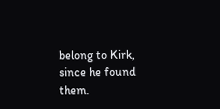belong to Kirk, since he found them.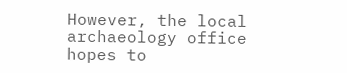However, the local archaeology office hopes to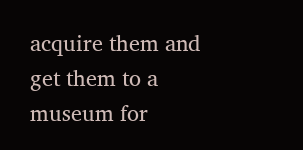acquire them and get them to a museum for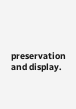preservation and display.